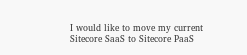I would like to move my current Sitecore SaaS to Sitecore PaaS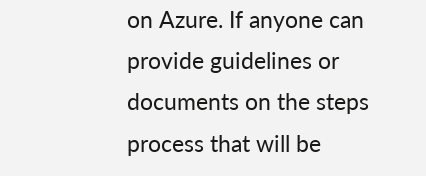on Azure. If anyone can provide guidelines or documents on the steps process that will be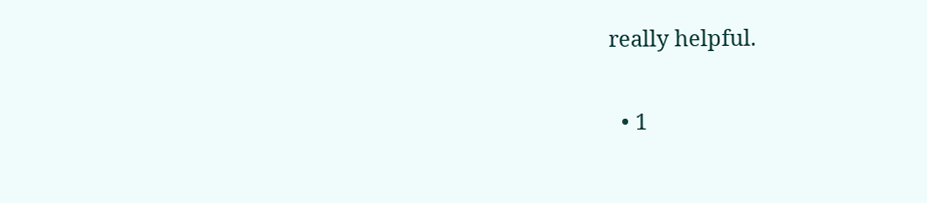really helpful.

  • 1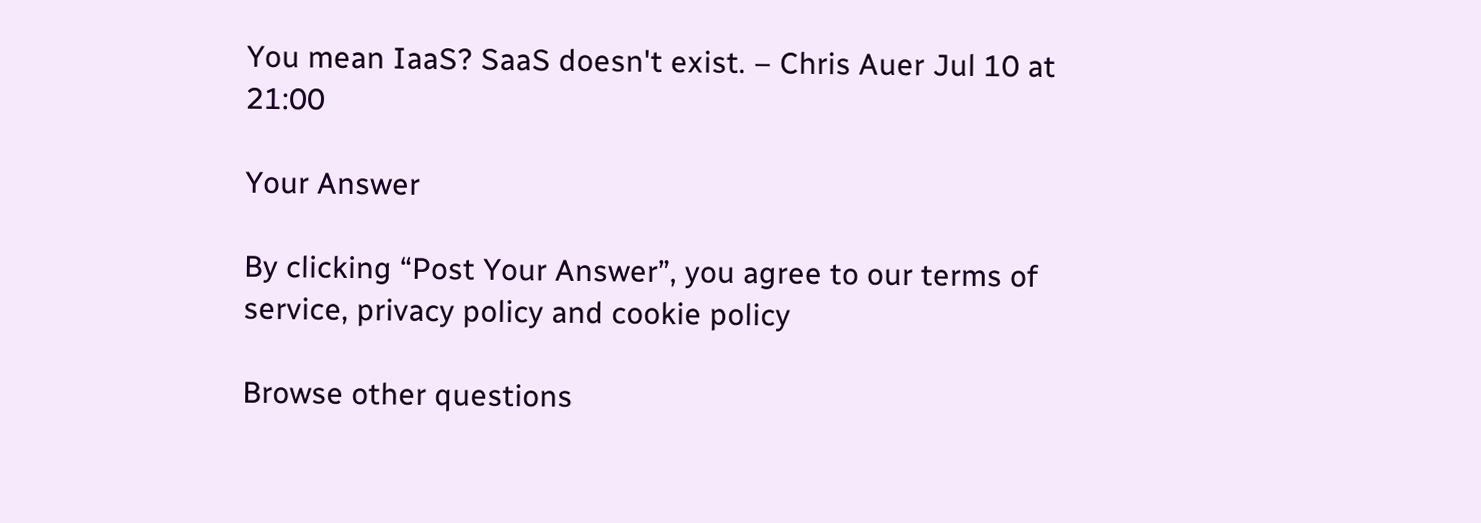You mean IaaS? SaaS doesn't exist. – Chris Auer Jul 10 at 21:00

Your Answer

By clicking “Post Your Answer”, you agree to our terms of service, privacy policy and cookie policy

Browse other questions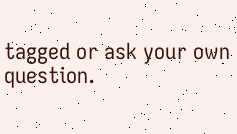tagged or ask your own question.